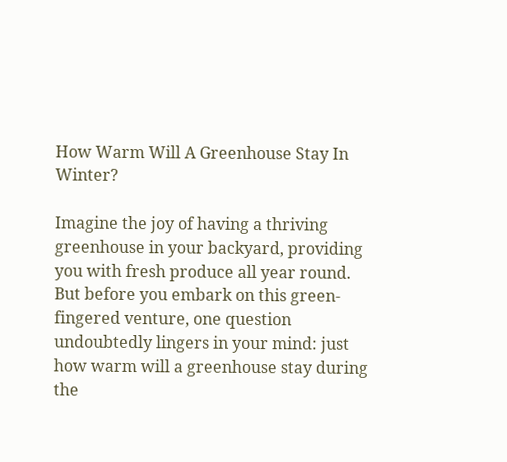How Warm Will A Greenhouse Stay In Winter?

Imagine the joy of having a thriving greenhouse in your backyard, providing you with fresh produce all year round. But before you embark on this green-fingered venture, one question undoubtedly lingers in your mind: just how warm will a greenhouse stay during the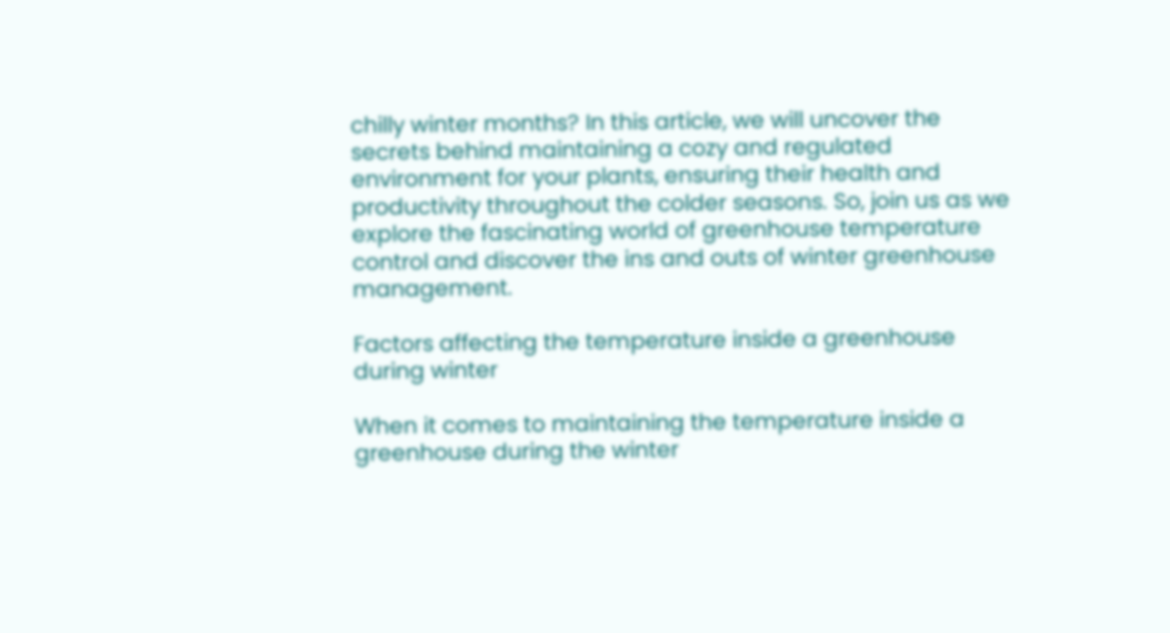chilly winter months? In this article, we will uncover the secrets behind maintaining a cozy and regulated environment for your plants, ensuring their health and productivity throughout the colder seasons. So, join us as we explore the fascinating world of greenhouse temperature control and discover the ins and outs of winter greenhouse management.

Factors affecting the temperature inside a greenhouse during winter

When it comes to maintaining the temperature inside a greenhouse during the winter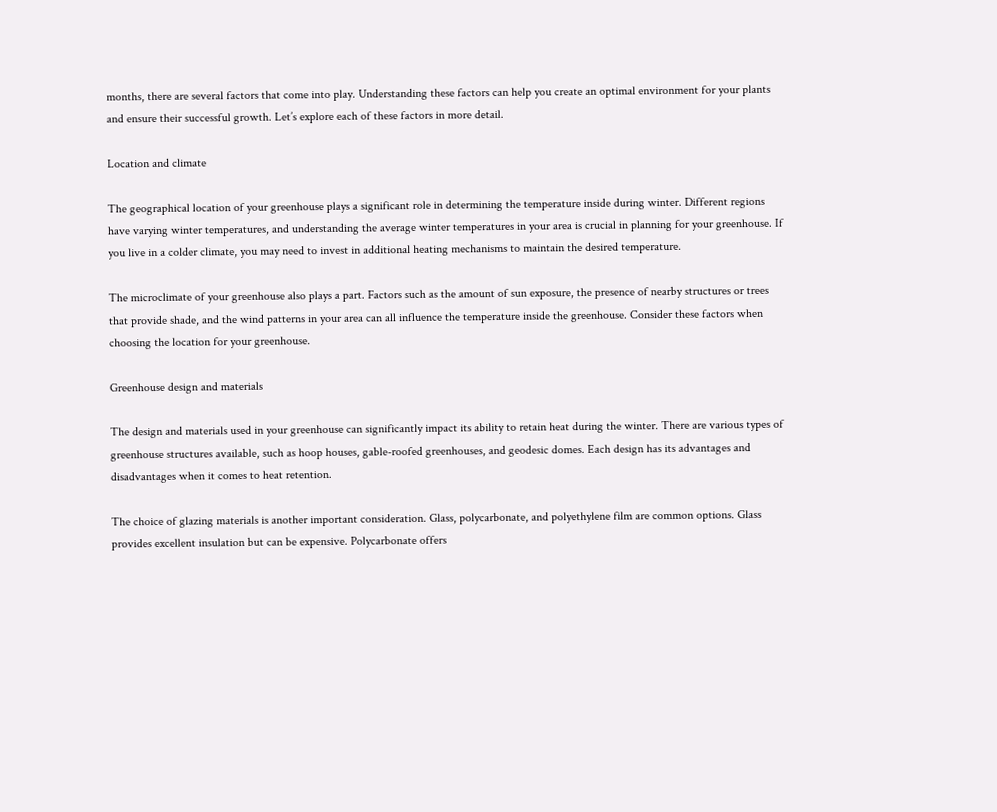months, there are several factors that come into play. Understanding these factors can help you create an optimal environment for your plants and ensure their successful growth. Let’s explore each of these factors in more detail.

Location and climate

The geographical location of your greenhouse plays a significant role in determining the temperature inside during winter. Different regions have varying winter temperatures, and understanding the average winter temperatures in your area is crucial in planning for your greenhouse. If you live in a colder climate, you may need to invest in additional heating mechanisms to maintain the desired temperature.

The microclimate of your greenhouse also plays a part. Factors such as the amount of sun exposure, the presence of nearby structures or trees that provide shade, and the wind patterns in your area can all influence the temperature inside the greenhouse. Consider these factors when choosing the location for your greenhouse.

Greenhouse design and materials

The design and materials used in your greenhouse can significantly impact its ability to retain heat during the winter. There are various types of greenhouse structures available, such as hoop houses, gable-roofed greenhouses, and geodesic domes. Each design has its advantages and disadvantages when it comes to heat retention.

The choice of glazing materials is another important consideration. Glass, polycarbonate, and polyethylene film are common options. Glass provides excellent insulation but can be expensive. Polycarbonate offers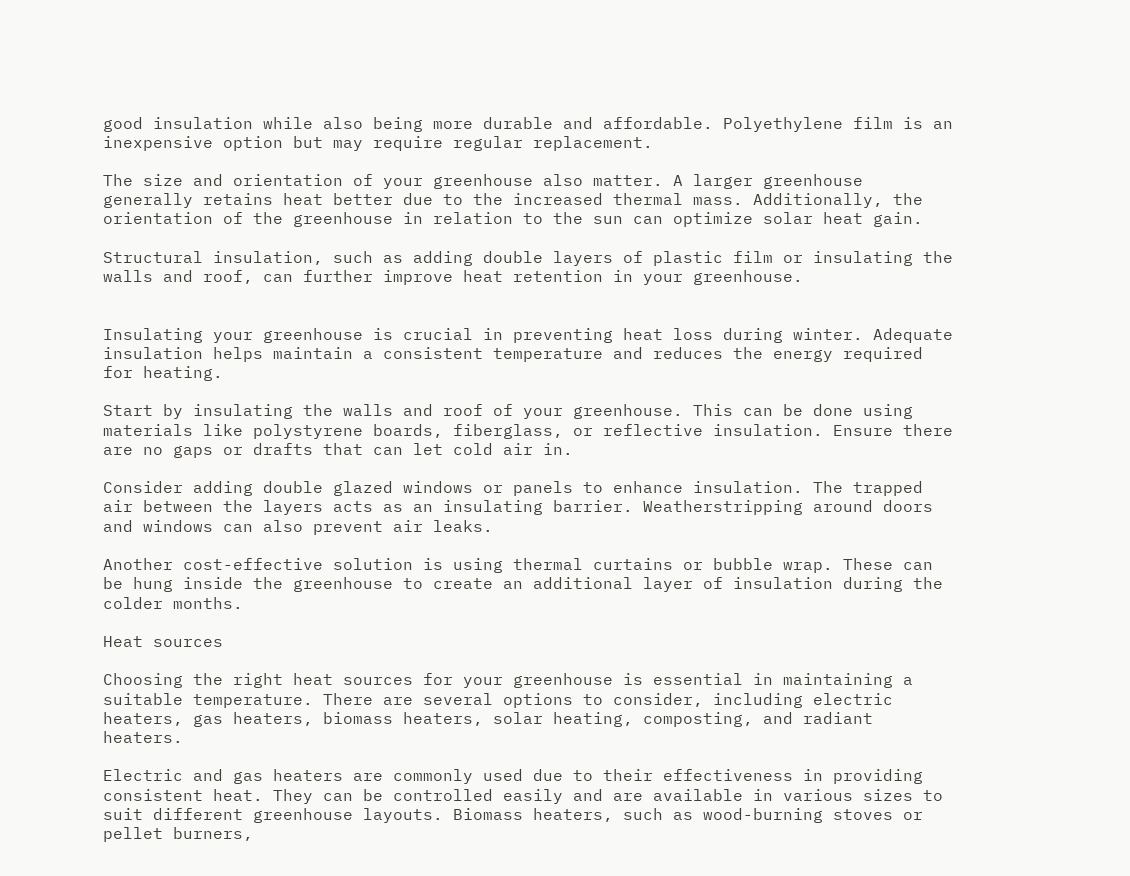good insulation while also being more durable and affordable. Polyethylene film is an inexpensive option but may require regular replacement.

The size and orientation of your greenhouse also matter. A larger greenhouse generally retains heat better due to the increased thermal mass. Additionally, the orientation of the greenhouse in relation to the sun can optimize solar heat gain.

Structural insulation, such as adding double layers of plastic film or insulating the walls and roof, can further improve heat retention in your greenhouse.


Insulating your greenhouse is crucial in preventing heat loss during winter. Adequate insulation helps maintain a consistent temperature and reduces the energy required for heating.

Start by insulating the walls and roof of your greenhouse. This can be done using materials like polystyrene boards, fiberglass, or reflective insulation. Ensure there are no gaps or drafts that can let cold air in.

Consider adding double glazed windows or panels to enhance insulation. The trapped air between the layers acts as an insulating barrier. Weatherstripping around doors and windows can also prevent air leaks.

Another cost-effective solution is using thermal curtains or bubble wrap. These can be hung inside the greenhouse to create an additional layer of insulation during the colder months.

Heat sources

Choosing the right heat sources for your greenhouse is essential in maintaining a suitable temperature. There are several options to consider, including electric heaters, gas heaters, biomass heaters, solar heating, composting, and radiant heaters.

Electric and gas heaters are commonly used due to their effectiveness in providing consistent heat. They can be controlled easily and are available in various sizes to suit different greenhouse layouts. Biomass heaters, such as wood-burning stoves or pellet burners,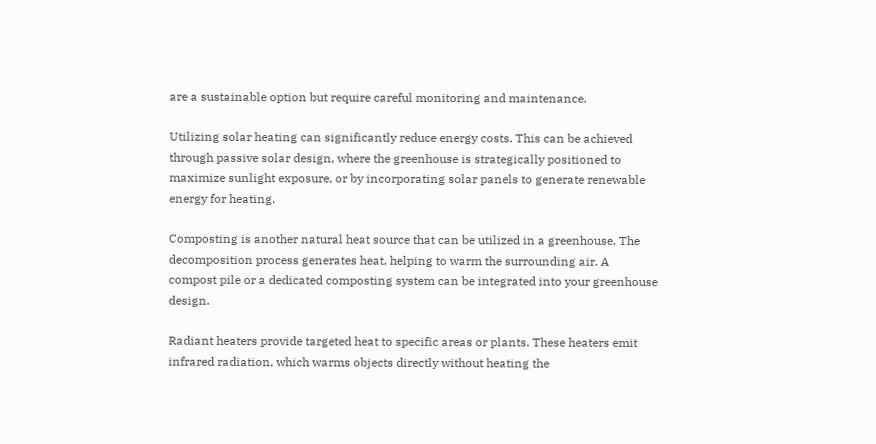are a sustainable option but require careful monitoring and maintenance.

Utilizing solar heating can significantly reduce energy costs. This can be achieved through passive solar design, where the greenhouse is strategically positioned to maximize sunlight exposure, or by incorporating solar panels to generate renewable energy for heating.

Composting is another natural heat source that can be utilized in a greenhouse. The decomposition process generates heat, helping to warm the surrounding air. A compost pile or a dedicated composting system can be integrated into your greenhouse design.

Radiant heaters provide targeted heat to specific areas or plants. These heaters emit infrared radiation, which warms objects directly without heating the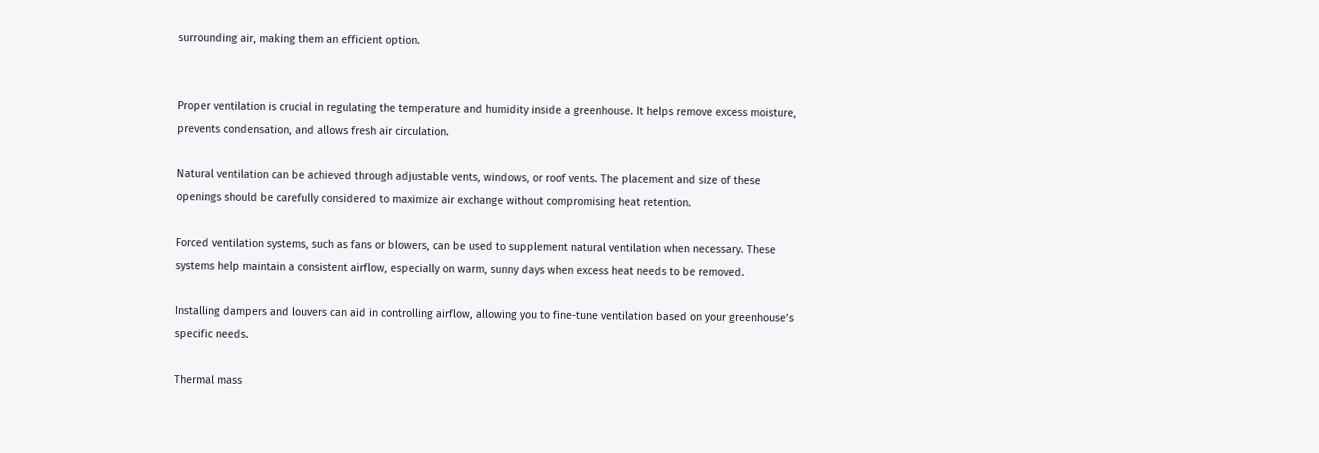surrounding air, making them an efficient option.


Proper ventilation is crucial in regulating the temperature and humidity inside a greenhouse. It helps remove excess moisture, prevents condensation, and allows fresh air circulation.

Natural ventilation can be achieved through adjustable vents, windows, or roof vents. The placement and size of these openings should be carefully considered to maximize air exchange without compromising heat retention.

Forced ventilation systems, such as fans or blowers, can be used to supplement natural ventilation when necessary. These systems help maintain a consistent airflow, especially on warm, sunny days when excess heat needs to be removed.

Installing dampers and louvers can aid in controlling airflow, allowing you to fine-tune ventilation based on your greenhouse’s specific needs.

Thermal mass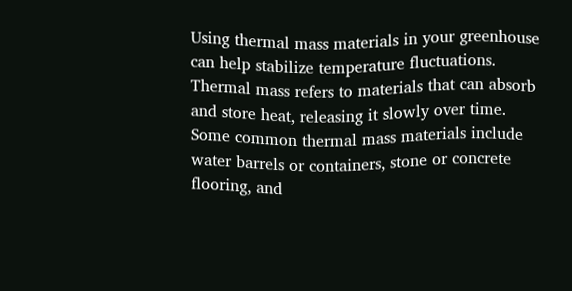Using thermal mass materials in your greenhouse can help stabilize temperature fluctuations. Thermal mass refers to materials that can absorb and store heat, releasing it slowly over time. Some common thermal mass materials include water barrels or containers, stone or concrete flooring, and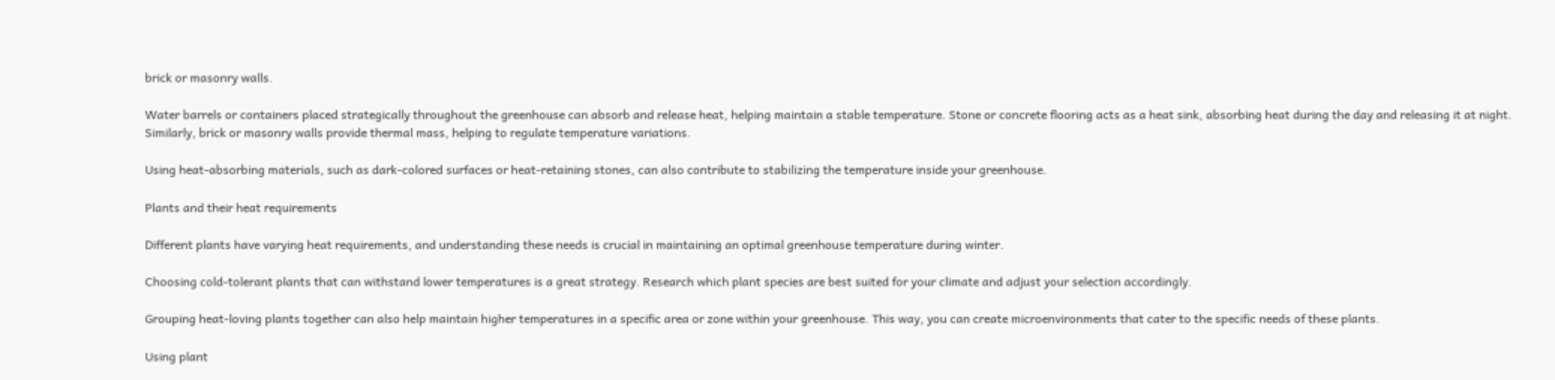brick or masonry walls.

Water barrels or containers placed strategically throughout the greenhouse can absorb and release heat, helping maintain a stable temperature. Stone or concrete flooring acts as a heat sink, absorbing heat during the day and releasing it at night. Similarly, brick or masonry walls provide thermal mass, helping to regulate temperature variations.

Using heat-absorbing materials, such as dark-colored surfaces or heat-retaining stones, can also contribute to stabilizing the temperature inside your greenhouse.

Plants and their heat requirements

Different plants have varying heat requirements, and understanding these needs is crucial in maintaining an optimal greenhouse temperature during winter.

Choosing cold-tolerant plants that can withstand lower temperatures is a great strategy. Research which plant species are best suited for your climate and adjust your selection accordingly.

Grouping heat-loving plants together can also help maintain higher temperatures in a specific area or zone within your greenhouse. This way, you can create microenvironments that cater to the specific needs of these plants.

Using plant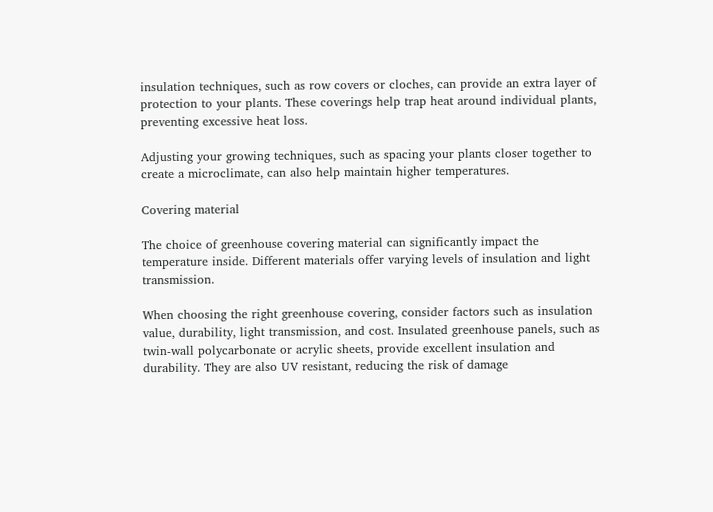insulation techniques, such as row covers or cloches, can provide an extra layer of protection to your plants. These coverings help trap heat around individual plants, preventing excessive heat loss.

Adjusting your growing techniques, such as spacing your plants closer together to create a microclimate, can also help maintain higher temperatures.

Covering material

The choice of greenhouse covering material can significantly impact the temperature inside. Different materials offer varying levels of insulation and light transmission.

When choosing the right greenhouse covering, consider factors such as insulation value, durability, light transmission, and cost. Insulated greenhouse panels, such as twin-wall polycarbonate or acrylic sheets, provide excellent insulation and durability. They are also UV resistant, reducing the risk of damage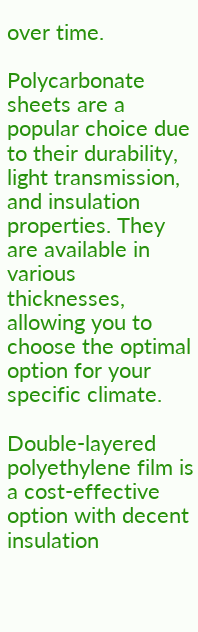over time.

Polycarbonate sheets are a popular choice due to their durability, light transmission, and insulation properties. They are available in various thicknesses, allowing you to choose the optimal option for your specific climate.

Double-layered polyethylene film is a cost-effective option with decent insulation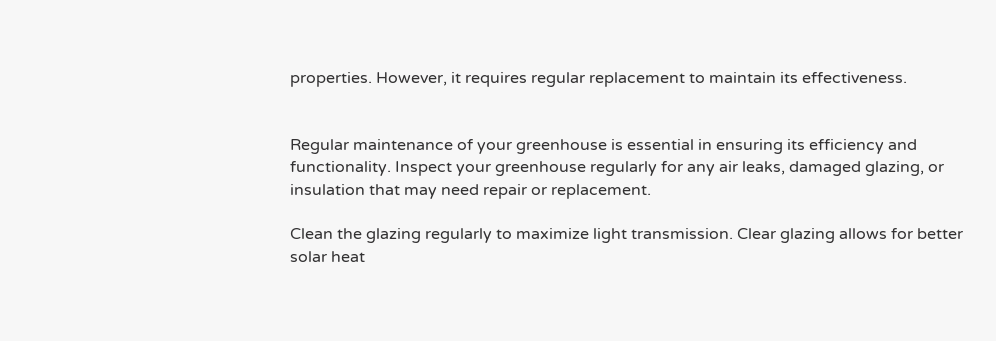properties. However, it requires regular replacement to maintain its effectiveness.


Regular maintenance of your greenhouse is essential in ensuring its efficiency and functionality. Inspect your greenhouse regularly for any air leaks, damaged glazing, or insulation that may need repair or replacement.

Clean the glazing regularly to maximize light transmission. Clear glazing allows for better solar heat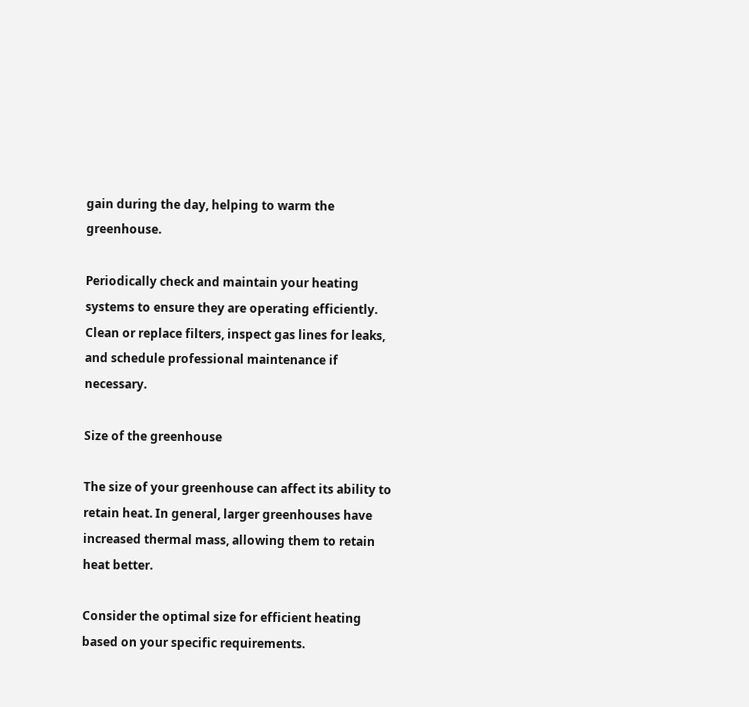gain during the day, helping to warm the greenhouse.

Periodically check and maintain your heating systems to ensure they are operating efficiently. Clean or replace filters, inspect gas lines for leaks, and schedule professional maintenance if necessary.

Size of the greenhouse

The size of your greenhouse can affect its ability to retain heat. In general, larger greenhouses have increased thermal mass, allowing them to retain heat better.

Consider the optimal size for efficient heating based on your specific requirements.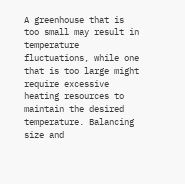A greenhouse that is too small may result in temperature fluctuations, while one that is too large might require excessive heating resources to maintain the desired temperature. Balancing size and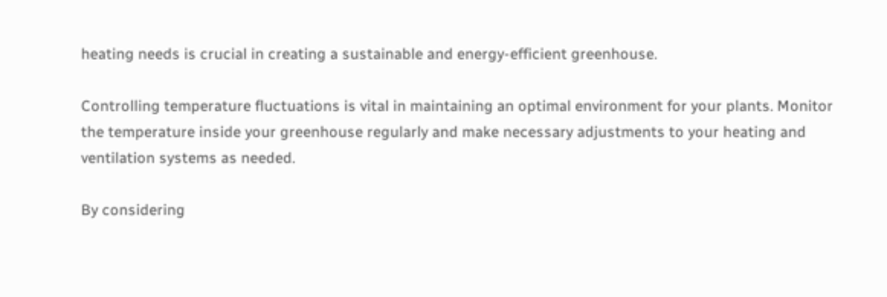heating needs is crucial in creating a sustainable and energy-efficient greenhouse.

Controlling temperature fluctuations is vital in maintaining an optimal environment for your plants. Monitor the temperature inside your greenhouse regularly and make necessary adjustments to your heating and ventilation systems as needed.

By considering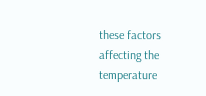these factors affecting the temperature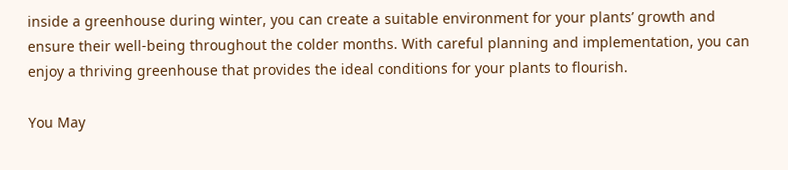inside a greenhouse during winter, you can create a suitable environment for your plants’ growth and ensure their well-being throughout the colder months. With careful planning and implementation, you can enjoy a thriving greenhouse that provides the ideal conditions for your plants to flourish.

You May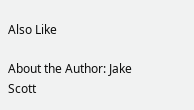Also Like

About the Author: Jake Scott